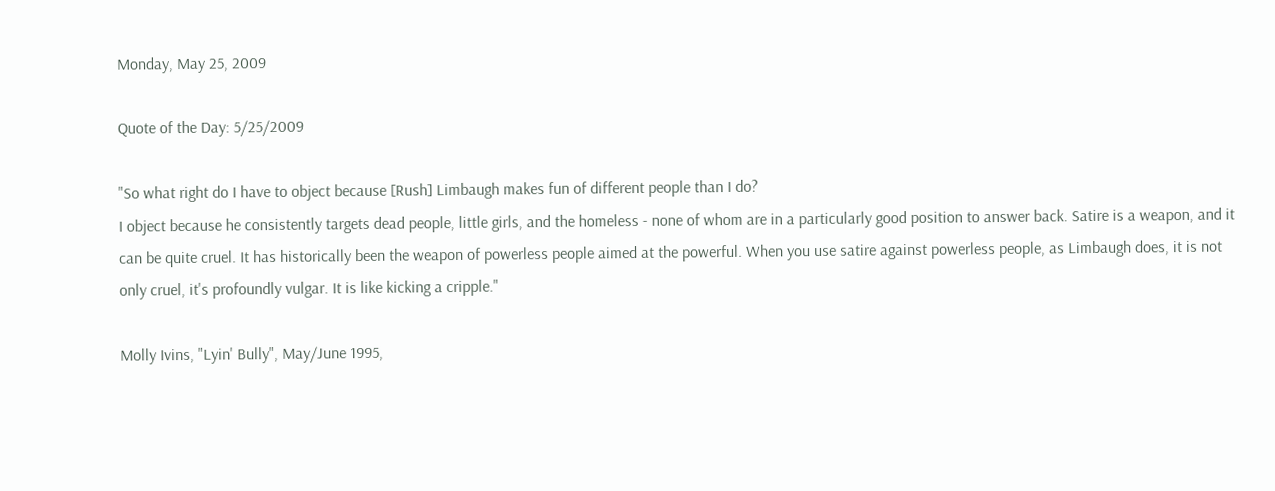Monday, May 25, 2009

Quote of the Day: 5/25/2009

"So what right do I have to object because [Rush] Limbaugh makes fun of different people than I do?
I object because he consistently targets dead people, little girls, and the homeless - none of whom are in a particularly good position to answer back. Satire is a weapon, and it can be quite cruel. It has historically been the weapon of powerless people aimed at the powerful. When you use satire against powerless people, as Limbaugh does, it is not only cruel, it's profoundly vulgar. It is like kicking a cripple."

Molly Ivins, "Lyin' Bully", May/June 1995,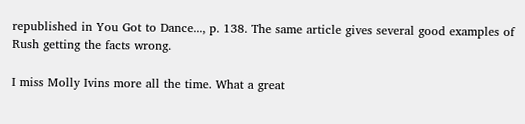republished in You Got to Dance..., p. 138. The same article gives several good examples of Rush getting the facts wrong.

I miss Molly Ivins more all the time. What a great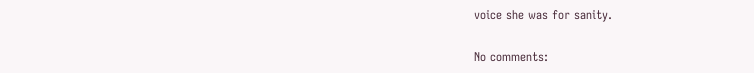voice she was for sanity.

No comments: